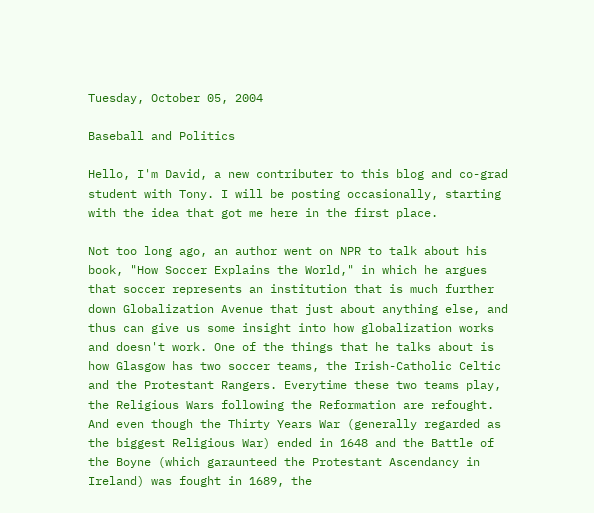Tuesday, October 05, 2004

Baseball and Politics

Hello, I'm David, a new contributer to this blog and co-grad student with Tony. I will be posting occasionally, starting with the idea that got me here in the first place.

Not too long ago, an author went on NPR to talk about his book, "How Soccer Explains the World," in which he argues that soccer represents an institution that is much further down Globalization Avenue that just about anything else, and thus can give us some insight into how globalization works and doesn't work. One of the things that he talks about is how Glasgow has two soccer teams, the Irish-Catholic Celtic and the Protestant Rangers. Everytime these two teams play, the Religious Wars following the Reformation are refought. And even though the Thirty Years War (generally regarded as the biggest Religious War) ended in 1648 and the Battle of the Boyne (which garaunteed the Protestant Ascendancy in Ireland) was fought in 1689, the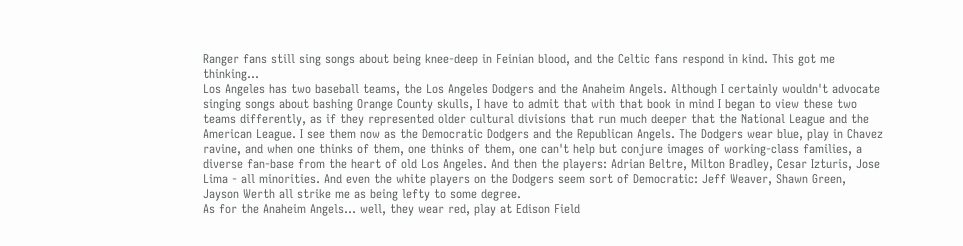Ranger fans still sing songs about being knee-deep in Feinian blood, and the Celtic fans respond in kind. This got me thinking...
Los Angeles has two baseball teams, the Los Angeles Dodgers and the Anaheim Angels. Although I certainly wouldn't advocate singing songs about bashing Orange County skulls, I have to admit that with that book in mind I began to view these two teams differently, as if they represented older cultural divisions that run much deeper that the National League and the American League. I see them now as the Democratic Dodgers and the Republican Angels. The Dodgers wear blue, play in Chavez ravine, and when one thinks of them, one thinks of them, one can't help but conjure images of working-class families, a diverse fan-base from the heart of old Los Angeles. And then the players: Adrian Beltre, Milton Bradley, Cesar Izturis, Jose Lima - all minorities. And even the white players on the Dodgers seem sort of Democratic: Jeff Weaver, Shawn Green, Jayson Werth all strike me as being lefty to some degree.
As for the Anaheim Angels... well, they wear red, play at Edison Field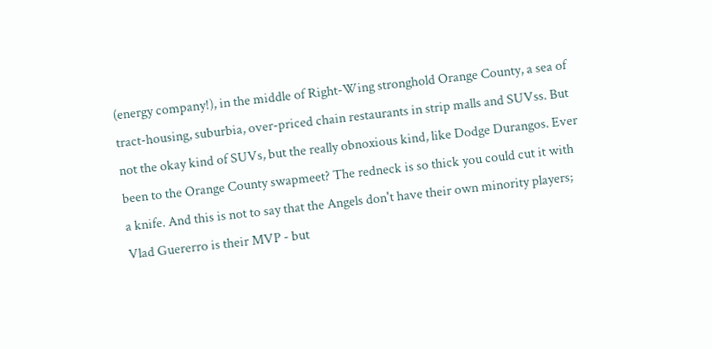(energy company!), in the middle of Right-Wing stronghold Orange County, a sea of tract-housing, suburbia, over-priced chain restaurants in strip malls and SUVss. But not the okay kind of SUVs, but the really obnoxious kind, like Dodge Durangos. Ever been to the Orange County swapmeet? The redneck is so thick you could cut it with a knife. And this is not to say that the Angels don't have their own minority players; Vlad Guererro is their MVP - but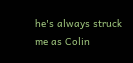he's always struck me as Colin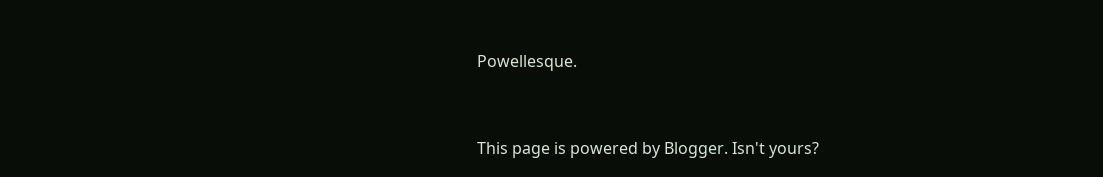Powellesque.


This page is powered by Blogger. Isn't yours?